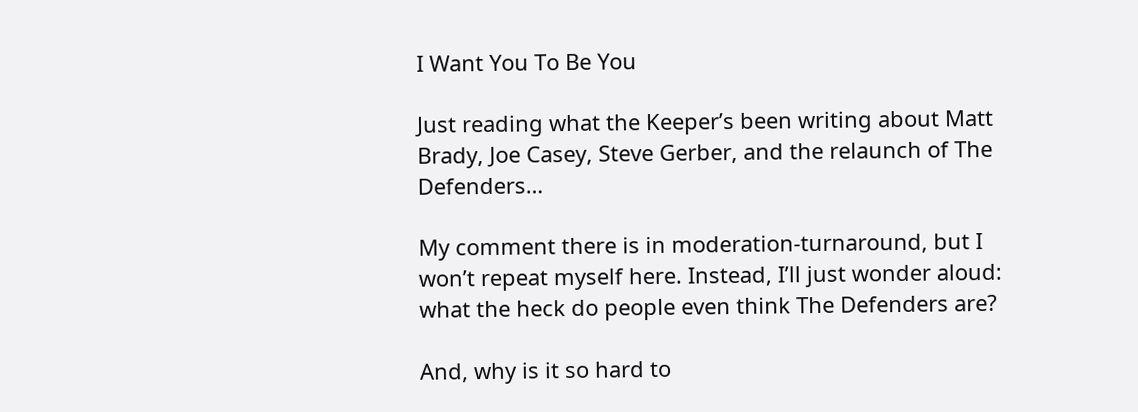I Want You To Be You

Just reading what the Keeper’s been writing about Matt Brady, Joe Casey, Steve Gerber, and the relaunch of The Defenders…

My comment there is in moderation-turnaround, but I won’t repeat myself here. Instead, I’ll just wonder aloud: what the heck do people even think The Defenders are?

And, why is it so hard to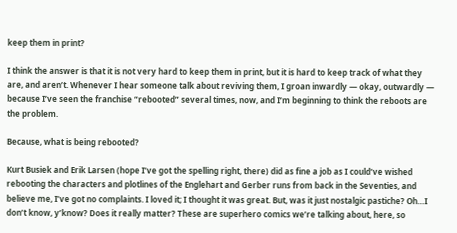keep them in print?

I think the answer is that it is not very hard to keep them in print, but it is hard to keep track of what they are, and aren’t. Whenever I hear someone talk about reviving them, I groan inwardly — okay, outwardly — because I’ve seen the franchise “rebooted” several times, now, and I’m beginning to think the reboots are the problem.

Because, what is being rebooted?

Kurt Busiek and Erik Larsen (hope I’ve got the spelling right, there) did as fine a job as I could’ve wished rebooting the characters and plotlines of the Englehart and Gerber runs from back in the Seventies, and believe me, I’ve got no complaints. I loved it; I thought it was great. But, was it just nostalgic pastiche? Oh…I don’t know, y’know? Does it really matter? These are superhero comics we’re talking about, here, so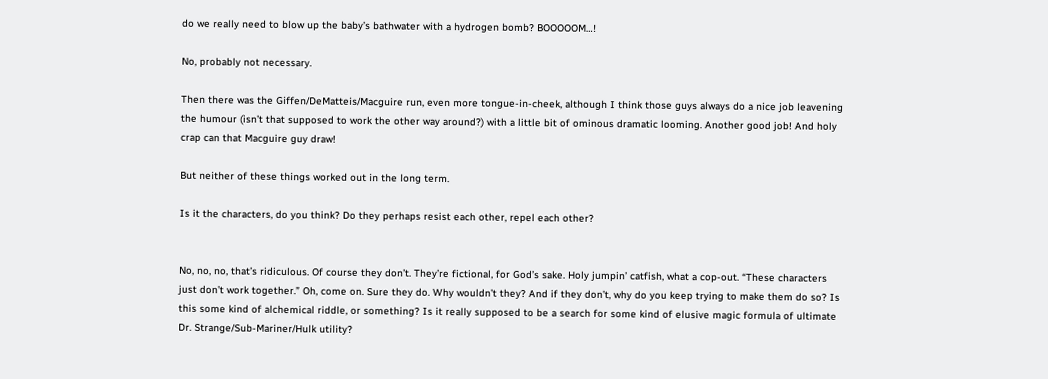do we really need to blow up the baby’s bathwater with a hydrogen bomb? BOOOOOM…!

No, probably not necessary.

Then there was the Giffen/DeMatteis/Macguire run, even more tongue-in-cheek, although I think those guys always do a nice job leavening the humour (isn’t that supposed to work the other way around?) with a little bit of ominous dramatic looming. Another good job! And holy crap can that Macguire guy draw!

But neither of these things worked out in the long term.

Is it the characters, do you think? Do they perhaps resist each other, repel each other?


No, no, no, that’s ridiculous. Of course they don’t. They’re fictional, for God’s sake. Holy jumpin’ catfish, what a cop-out. “These characters just don’t work together.” Oh, come on. Sure they do. Why wouldn’t they? And if they don’t, why do you keep trying to make them do so? Is this some kind of alchemical riddle, or something? Is it really supposed to be a search for some kind of elusive magic formula of ultimate Dr. Strange/Sub-Mariner/Hulk utility?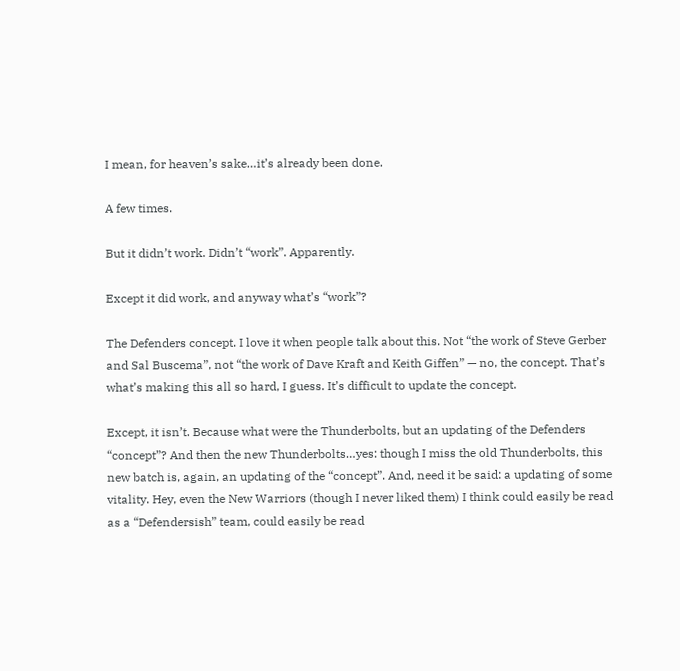I mean, for heaven’s sake…it’s already been done.

A few times.

But it didn’t work. Didn’t “work”. Apparently.

Except it did work, and anyway what’s “work”?

The Defenders concept. I love it when people talk about this. Not “the work of Steve Gerber and Sal Buscema”, not “the work of Dave Kraft and Keith Giffen” — no, the concept. That’s what’s making this all so hard, I guess. It’s difficult to update the concept.

Except, it isn’t. Because what were the Thunderbolts, but an updating of the Defenders “concept”? And then the new Thunderbolts…yes: though I miss the old Thunderbolts, this new batch is, again, an updating of the “concept”. And, need it be said: a updating of some vitality. Hey, even the New Warriors (though I never liked them) I think could easily be read as a “Defendersish” team, could easily be read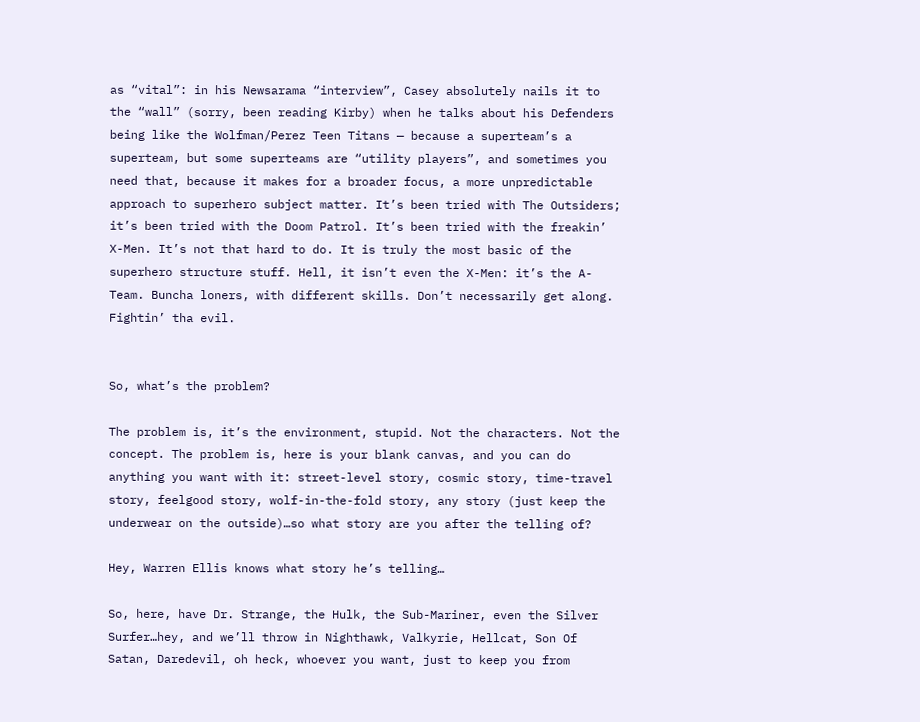as “vital”: in his Newsarama “interview”, Casey absolutely nails it to the “wall” (sorry, been reading Kirby) when he talks about his Defenders being like the Wolfman/Perez Teen Titans — because a superteam’s a superteam, but some superteams are “utility players”, and sometimes you need that, because it makes for a broader focus, a more unpredictable approach to superhero subject matter. It’s been tried with The Outsiders; it’s been tried with the Doom Patrol. It’s been tried with the freakin’ X-Men. It’s not that hard to do. It is truly the most basic of the superhero structure stuff. Hell, it isn’t even the X-Men: it’s the A-Team. Buncha loners, with different skills. Don’t necessarily get along. Fightin’ tha evil.


So, what’s the problem?

The problem is, it’s the environment, stupid. Not the characters. Not the concept. The problem is, here is your blank canvas, and you can do anything you want with it: street-level story, cosmic story, time-travel story, feelgood story, wolf-in-the-fold story, any story (just keep the underwear on the outside)…so what story are you after the telling of?

Hey, Warren Ellis knows what story he’s telling…

So, here, have Dr. Strange, the Hulk, the Sub-Mariner, even the Silver Surfer…hey, and we’ll throw in Nighthawk, Valkyrie, Hellcat, Son Of Satan, Daredevil, oh heck, whoever you want, just to keep you from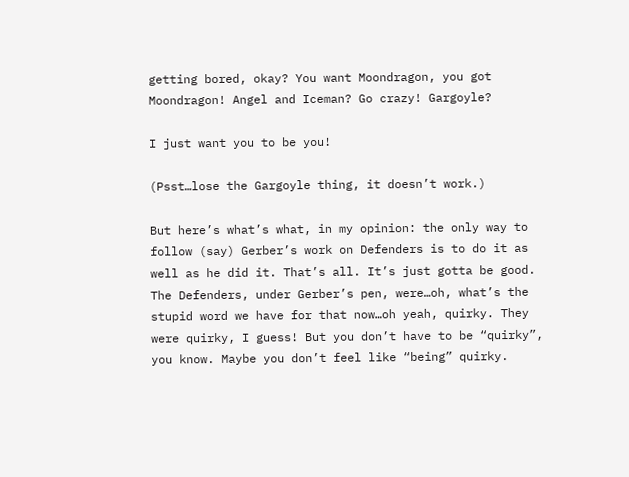getting bored, okay? You want Moondragon, you got Moondragon! Angel and Iceman? Go crazy! Gargoyle?

I just want you to be you!

(Psst…lose the Gargoyle thing, it doesn’t work.)

But here’s what’s what, in my opinion: the only way to follow (say) Gerber’s work on Defenders is to do it as well as he did it. That’s all. It’s just gotta be good. The Defenders, under Gerber’s pen, were…oh, what’s the stupid word we have for that now…oh yeah, quirky. They were quirky, I guess! But you don’t have to be “quirky”, you know. Maybe you don’t feel like “being” quirky.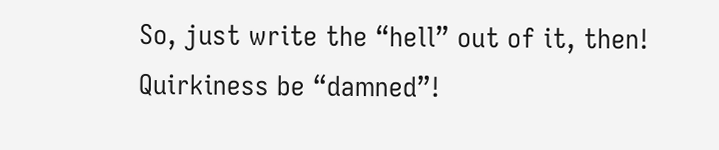So, just write the “hell” out of it, then! Quirkiness be “damned”!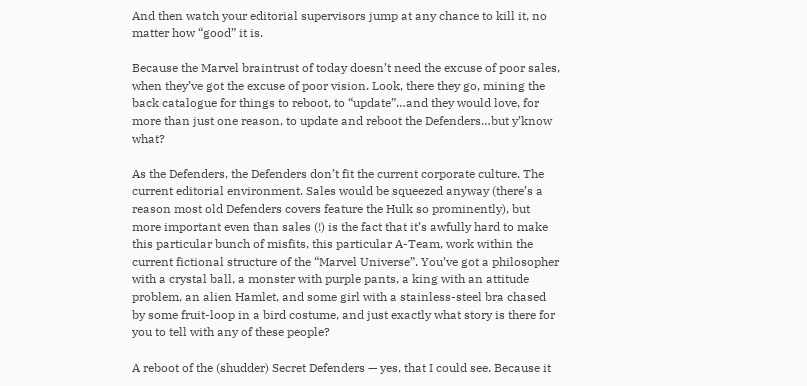And then watch your editorial supervisors jump at any chance to kill it, no matter how “good” it is.

Because the Marvel braintrust of today doesn’t need the excuse of poor sales, when they’ve got the excuse of poor vision. Look, there they go, mining the back catalogue for things to reboot, to “update”…and they would love, for more than just one reason, to update and reboot the Defenders…but y’know what?

As the Defenders, the Defenders don’t fit the current corporate culture. The current editorial environment. Sales would be squeezed anyway (there’s a reason most old Defenders covers feature the Hulk so prominently), but more important even than sales (!) is the fact that it’s awfully hard to make this particular bunch of misfits, this particular A-Team, work within the current fictional structure of the “Marvel Universe”. You’ve got a philosopher with a crystal ball, a monster with purple pants, a king with an attitude problem, an alien Hamlet, and some girl with a stainless-steel bra chased by some fruit-loop in a bird costume, and just exactly what story is there for you to tell with any of these people?

A reboot of the (shudder) Secret Defenders — yes, that I could see. Because it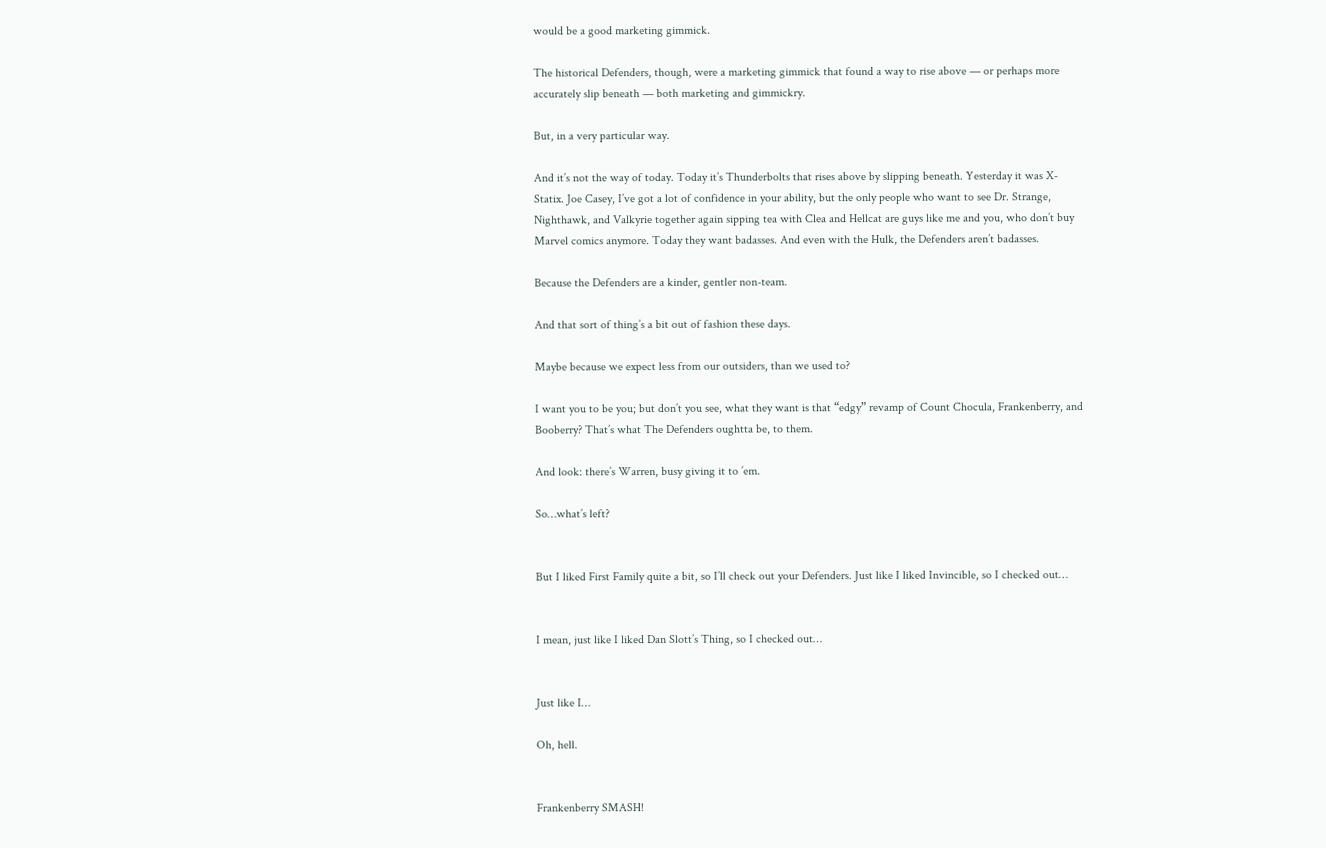would be a good marketing gimmick.

The historical Defenders, though, were a marketing gimmick that found a way to rise above — or perhaps more accurately slip beneath — both marketing and gimmickry.

But, in a very particular way.

And it’s not the way of today. Today it’s Thunderbolts that rises above by slipping beneath. Yesterday it was X-Statix. Joe Casey, I’ve got a lot of confidence in your ability, but the only people who want to see Dr. Strange, Nighthawk, and Valkyrie together again sipping tea with Clea and Hellcat are guys like me and you, who don’t buy Marvel comics anymore. Today they want badasses. And even with the Hulk, the Defenders aren’t badasses.

Because the Defenders are a kinder, gentler non-team.

And that sort of thing’s a bit out of fashion these days.

Maybe because we expect less from our outsiders, than we used to?

I want you to be you; but don’t you see, what they want is that “edgy” revamp of Count Chocula, Frankenberry, and Booberry? That’s what The Defenders oughtta be, to them.

And look: there’s Warren, busy giving it to ’em.

So…what’s left?


But I liked First Family quite a bit, so I’ll check out your Defenders. Just like I liked Invincible, so I checked out…


I mean, just like I liked Dan Slott’s Thing, so I checked out…


Just like I…

Oh, hell.


Frankenberry SMASH!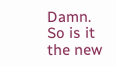Damn. So is it the new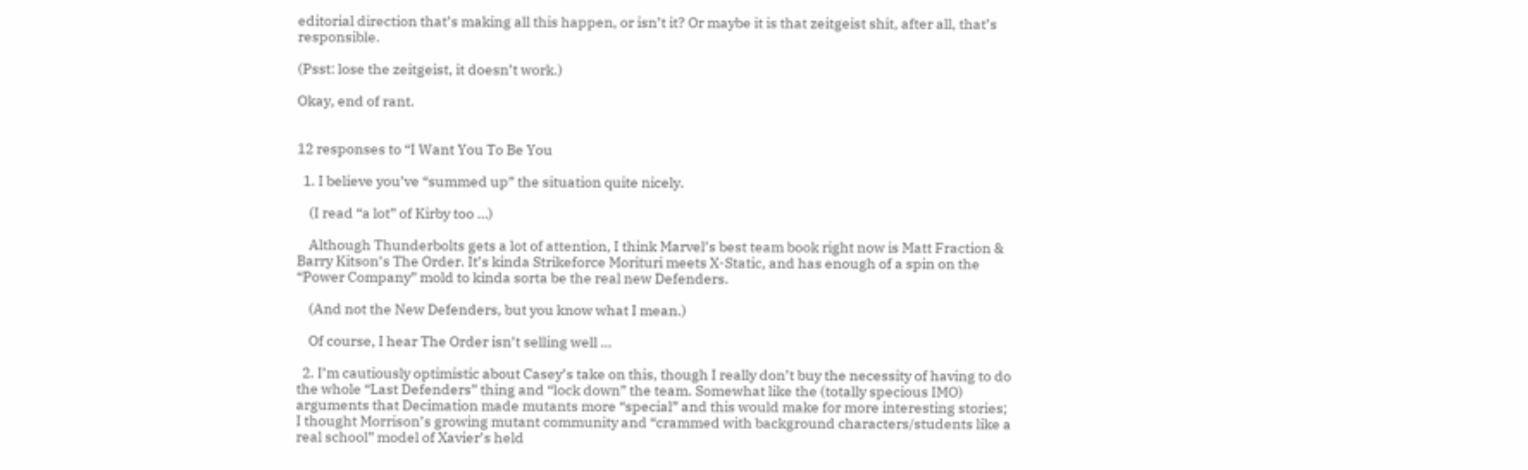editorial direction that’s making all this happen, or isn’t it? Or maybe it is that zeitgeist shit, after all, that’s responsible.

(Psst: lose the zeitgeist, it doesn’t work.)

Okay, end of rant.


12 responses to “I Want You To Be You

  1. I believe you’ve “summed up” the situation quite nicely.

    (I read “a lot” of Kirby too …)

    Although Thunderbolts gets a lot of attention, I think Marvel’s best team book right now is Matt Fraction & Barry Kitson’s The Order. It’s kinda Strikeforce Morituri meets X-Static, and has enough of a spin on the “Power Company” mold to kinda sorta be the real new Defenders.

    (And not the New Defenders, but you know what I mean.)

    Of course, I hear The Order isn’t selling well …

  2. I’m cautiously optimistic about Casey’s take on this, though I really don’t buy the necessity of having to do the whole “Last Defenders” thing and “lock down” the team. Somewhat like the (totally specious IMO) arguments that Decimation made mutants more “special” and this would make for more interesting stories; I thought Morrison’s growing mutant community and “crammed with background characters/students like a real school” model of Xavier’s held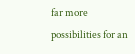far more possibilities for an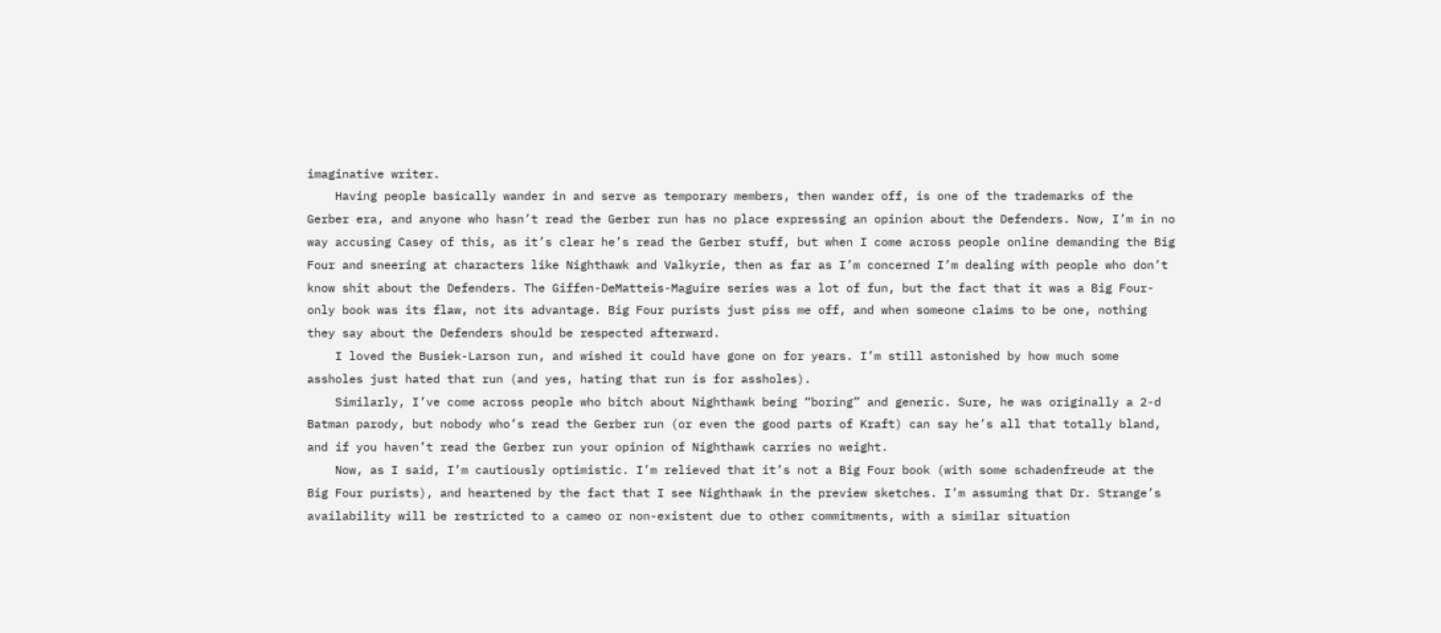imaginative writer.
    Having people basically wander in and serve as temporary members, then wander off, is one of the trademarks of the Gerber era, and anyone who hasn’t read the Gerber run has no place expressing an opinion about the Defenders. Now, I’m in no way accusing Casey of this, as it’s clear he’s read the Gerber stuff, but when I come across people online demanding the Big Four and sneering at characters like Nighthawk and Valkyrie, then as far as I’m concerned I’m dealing with people who don’t know shit about the Defenders. The Giffen-DeMatteis-Maguire series was a lot of fun, but the fact that it was a Big Four-only book was its flaw, not its advantage. Big Four purists just piss me off, and when someone claims to be one, nothing they say about the Defenders should be respected afterward.
    I loved the Busiek-Larson run, and wished it could have gone on for years. I’m still astonished by how much some assholes just hated that run (and yes, hating that run is for assholes).
    Similarly, I’ve come across people who bitch about Nighthawk being “boring” and generic. Sure, he was originally a 2-d Batman parody, but nobody who’s read the Gerber run (or even the good parts of Kraft) can say he’s all that totally bland, and if you haven’t read the Gerber run your opinion of Nighthawk carries no weight.
    Now, as I said, I’m cautiously optimistic. I’m relieved that it’s not a Big Four book (with some schadenfreude at the Big Four purists), and heartened by the fact that I see Nighthawk in the preview sketches. I’m assuming that Dr. Strange’s availability will be restricted to a cameo or non-existent due to other commitments, with a similar situation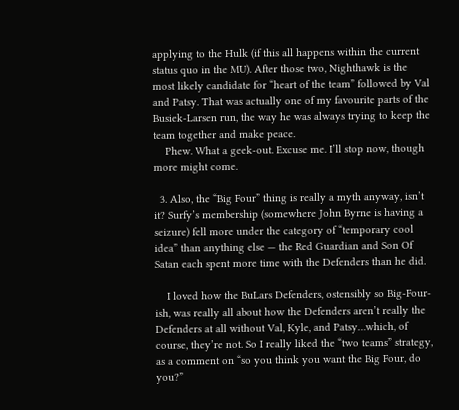applying to the Hulk (if this all happens within the current status quo in the MU). After those two, Nighthawk is the most likely candidate for “heart of the team” followed by Val and Patsy. That was actually one of my favourite parts of the Busiek-Larsen run, the way he was always trying to keep the team together and make peace.
    Phew. What a geek-out. Excuse me. I’ll stop now, though more might come.

  3. Also, the “Big Four” thing is really a myth anyway, isn’t it? Surfy’s membership (somewhere John Byrne is having a seizure) fell more under the category of “temporary cool idea” than anything else — the Red Guardian and Son Of Satan each spent more time with the Defenders than he did.

    I loved how the BuLars Defenders, ostensibly so Big-Four-ish, was really all about how the Defenders aren’t really the Defenders at all without Val, Kyle, and Patsy…which, of course, they’re not. So I really liked the “two teams” strategy, as a comment on “so you think you want the Big Four, do you?”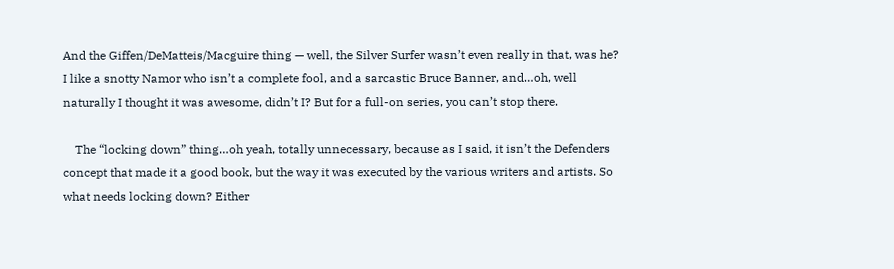And the Giffen/DeMatteis/Macguire thing — well, the Silver Surfer wasn’t even really in that, was he? I like a snotty Namor who isn’t a complete fool, and a sarcastic Bruce Banner, and…oh, well naturally I thought it was awesome, didn’t I? But for a full-on series, you can’t stop there.

    The “locking down” thing…oh yeah, totally unnecessary, because as I said, it isn’t the Defenders concept that made it a good book, but the way it was executed by the various writers and artists. So what needs locking down? Either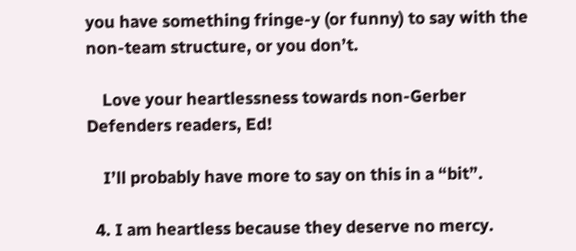you have something fringe-y (or funny) to say with the non-team structure, or you don’t.

    Love your heartlessness towards non-Gerber Defenders readers, Ed!

    I’ll probably have more to say on this in a “bit”.

  4. I am heartless because they deserve no mercy.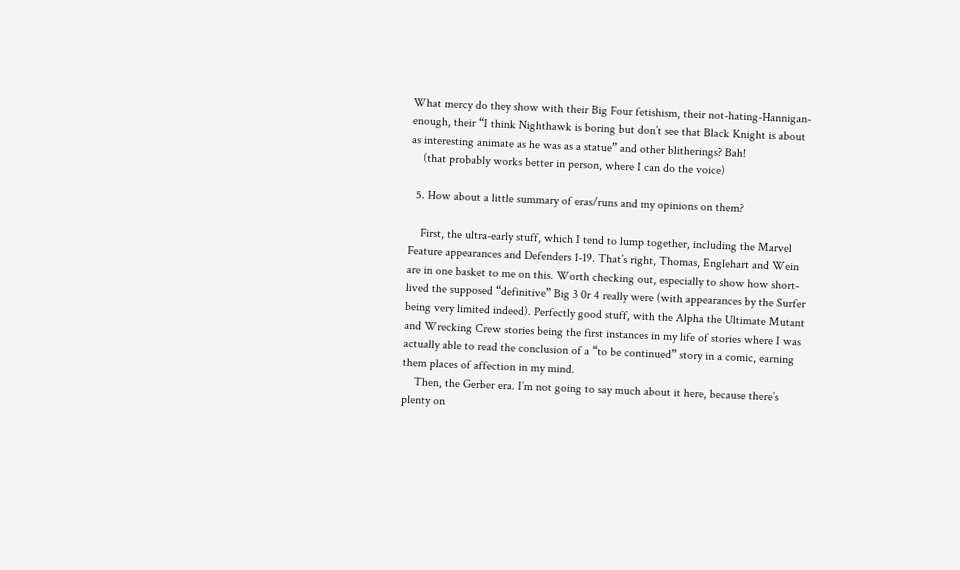What mercy do they show with their Big Four fetishism, their not-hating-Hannigan-enough, their “I think Nighthawk is boring but don’t see that Black Knight is about as interesting animate as he was as a statue” and other blitherings? Bah!
    (that probably works better in person, where I can do the voice)

  5. How about a little summary of eras/runs and my opinions on them?

    First, the ultra-early stuff, which I tend to lump together, including the Marvel Feature appearances and Defenders 1-19. That’s right, Thomas, Englehart and Wein are in one basket to me on this. Worth checking out, especially to show how short-lived the supposed “definitive” Big 3 0r 4 really were (with appearances by the Surfer being very limited indeed). Perfectly good stuff, with the Alpha the Ultimate Mutant and Wrecking Crew stories being the first instances in my life of stories where I was actually able to read the conclusion of a “to be continued” story in a comic, earning them places of affection in my mind.
    Then, the Gerber era. I’m not going to say much about it here, because there’s plenty on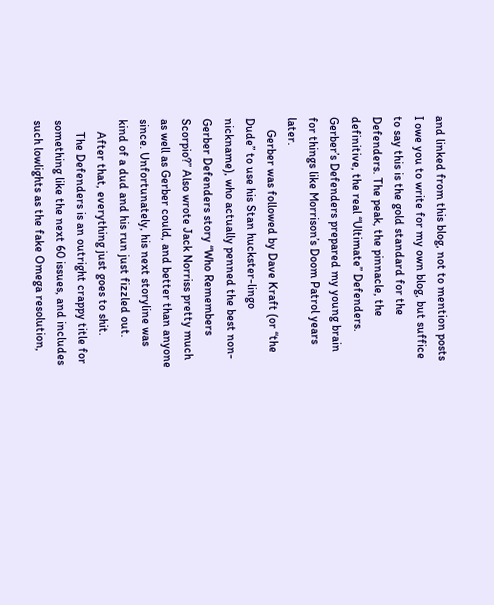and linked from this blog, not to mention posts I owe you to write for my own blog, but suffice to say this is the gold standard for the Defenders. The peak, the pinnacle, the definitive, the real “Ultimate” Defenders. Gerber’s Defenders prepared my young brain for things like Morrison’s Doom Patrol years later.
    Gerber was followed by Dave Kraft (or “the Dude” to use his Stan huckster-lingo nickname), who actually penned the best non-Gerber Defenders story “Who Remembers Scorpio?” Also wrote Jack Norriss pretty much as well as Gerber could, and better than anyone since. Unfortunately, his next storyline was kind of a dud and his run just fizzled out.
    After that, everything just goes to shit.
    The Defenders is an outright crappy title for something like the next 60 issues, and includes such lowlights as the fake Omega resolution,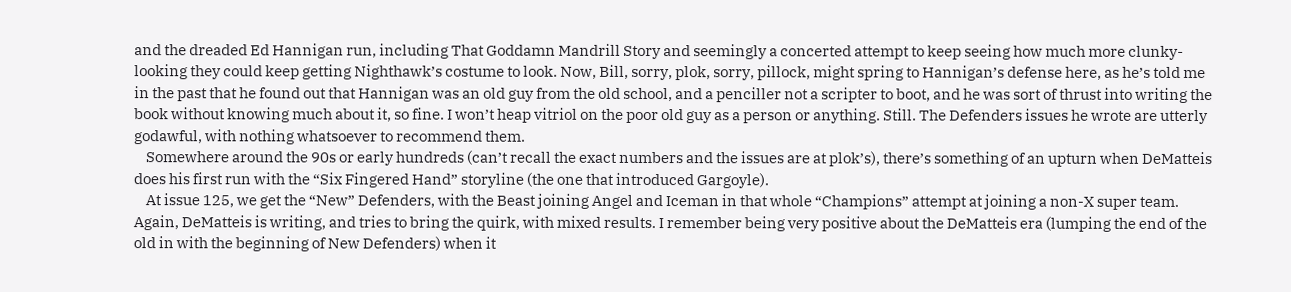and the dreaded Ed Hannigan run, including That Goddamn Mandrill Story and seemingly a concerted attempt to keep seeing how much more clunky-looking they could keep getting Nighthawk’s costume to look. Now, Bill, sorry, plok, sorry, pillock, might spring to Hannigan’s defense here, as he’s told me in the past that he found out that Hannigan was an old guy from the old school, and a penciller not a scripter to boot, and he was sort of thrust into writing the book without knowing much about it, so fine. I won’t heap vitriol on the poor old guy as a person or anything. Still. The Defenders issues he wrote are utterly godawful, with nothing whatsoever to recommend them.
    Somewhere around the 90s or early hundreds (can’t recall the exact numbers and the issues are at plok’s), there’s something of an upturn when DeMatteis does his first run with the “Six Fingered Hand” storyline (the one that introduced Gargoyle).
    At issue 125, we get the “New” Defenders, with the Beast joining Angel and Iceman in that whole “Champions” attempt at joining a non-X super team. Again, DeMatteis is writing, and tries to bring the quirk, with mixed results. I remember being very positive about the DeMatteis era (lumping the end of the old in with the beginning of New Defenders) when it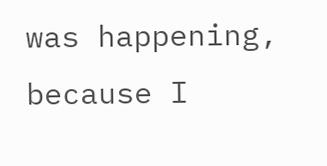was happening, because I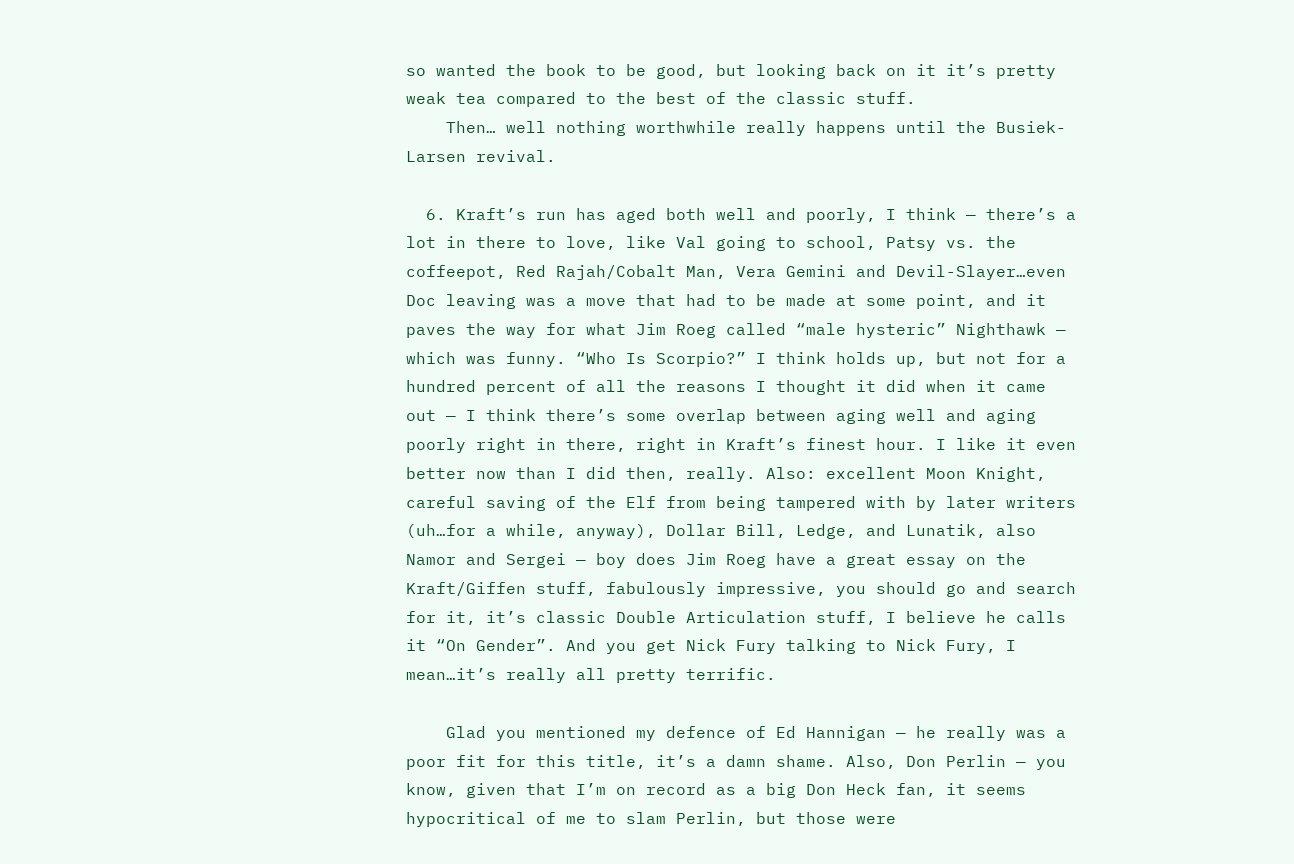so wanted the book to be good, but looking back on it it’s pretty weak tea compared to the best of the classic stuff.
    Then… well nothing worthwhile really happens until the Busiek-Larsen revival.

  6. Kraft’s run has aged both well and poorly, I think — there’s a lot in there to love, like Val going to school, Patsy vs. the coffeepot, Red Rajah/Cobalt Man, Vera Gemini and Devil-Slayer…even Doc leaving was a move that had to be made at some point, and it paves the way for what Jim Roeg called “male hysteric” Nighthawk — which was funny. “Who Is Scorpio?” I think holds up, but not for a hundred percent of all the reasons I thought it did when it came out — I think there’s some overlap between aging well and aging poorly right in there, right in Kraft’s finest hour. I like it even better now than I did then, really. Also: excellent Moon Knight, careful saving of the Elf from being tampered with by later writers (uh…for a while, anyway), Dollar Bill, Ledge, and Lunatik, also Namor and Sergei — boy does Jim Roeg have a great essay on the Kraft/Giffen stuff, fabulously impressive, you should go and search for it, it’s classic Double Articulation stuff, I believe he calls it “On Gender”. And you get Nick Fury talking to Nick Fury, I mean…it’s really all pretty terrific.

    Glad you mentioned my defence of Ed Hannigan — he really was a poor fit for this title, it’s a damn shame. Also, Don Perlin — you know, given that I’m on record as a big Don Heck fan, it seems hypocritical of me to slam Perlin, but those were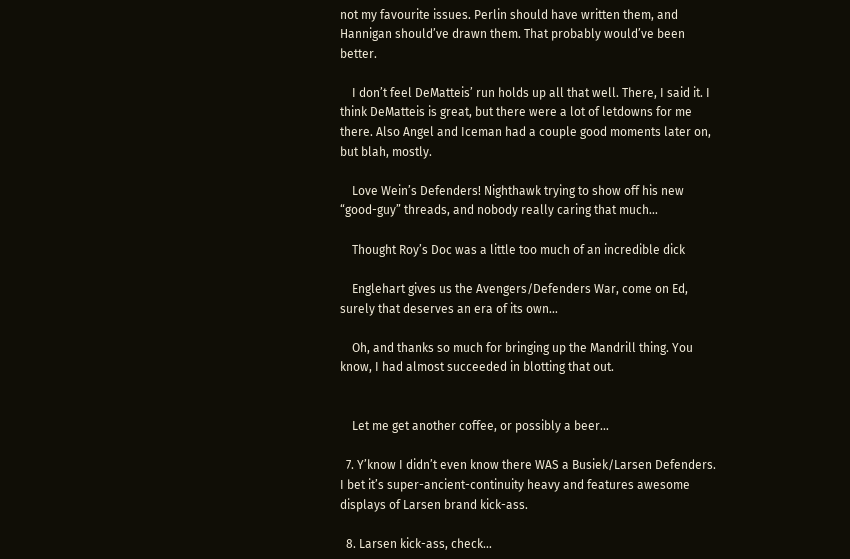not my favourite issues. Perlin should have written them, and Hannigan should’ve drawn them. That probably would’ve been better.

    I don’t feel DeMatteis’ run holds up all that well. There, I said it. I think DeMatteis is great, but there were a lot of letdowns for me there. Also Angel and Iceman had a couple good moments later on, but blah, mostly.

    Love Wein’s Defenders! Nighthawk trying to show off his new “good-guy” threads, and nobody really caring that much…

    Thought Roy’s Doc was a little too much of an incredible dick

    Englehart gives us the Avengers/Defenders War, come on Ed, surely that deserves an era of its own…

    Oh, and thanks so much for bringing up the Mandrill thing. You know, I had almost succeeded in blotting that out.


    Let me get another coffee, or possibly a beer…

  7. Y’know I didn’t even know there WAS a Busiek/Larsen Defenders. I bet it’s super-ancient-continuity heavy and features awesome displays of Larsen brand kick-ass.

  8. Larsen kick-ass, check…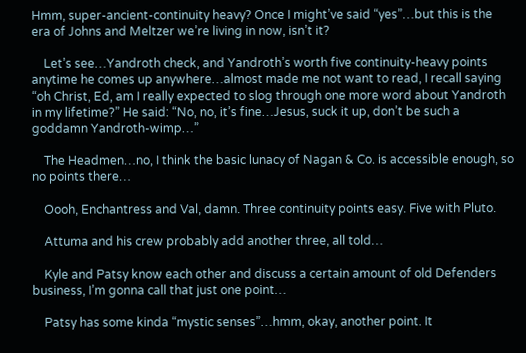Hmm, super-ancient-continuity heavy? Once I might’ve said “yes”…but this is the era of Johns and Meltzer we’re living in now, isn’t it?

    Let’s see…Yandroth check, and Yandroth’s worth five continuity-heavy points anytime he comes up anywhere…almost made me not want to read, I recall saying “oh Christ, Ed, am I really expected to slog through one more word about Yandroth in my lifetime?” He said: “No, no, it’s fine…Jesus, suck it up, don’t be such a goddamn Yandroth-wimp…”

    The Headmen…no, I think the basic lunacy of Nagan & Co. is accessible enough, so no points there…

    Oooh, Enchantress and Val, damn. Three continuity points easy. Five with Pluto.

    Attuma and his crew probably add another three, all told…

    Kyle and Patsy know each other and discuss a certain amount of old Defenders business, I’m gonna call that just one point…

    Patsy has some kinda “mystic senses”…hmm, okay, another point. It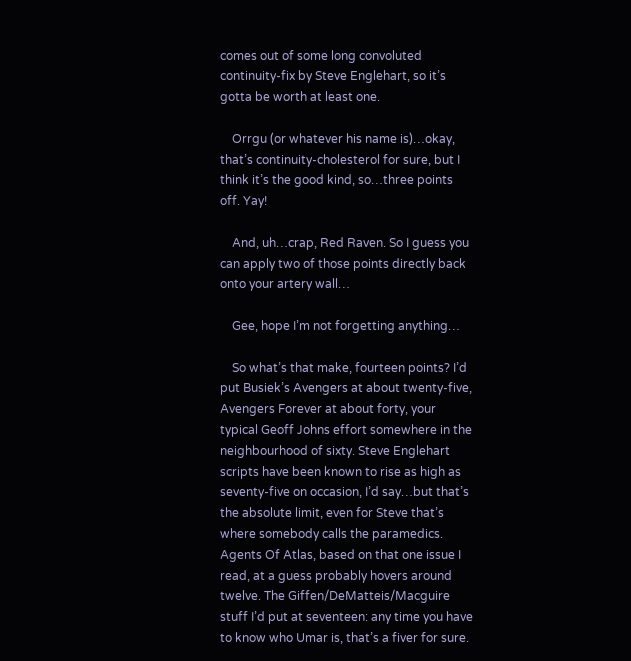comes out of some long convoluted continuity-fix by Steve Englehart, so it’s gotta be worth at least one.

    Orrgu (or whatever his name is)…okay, that’s continuity-cholesterol for sure, but I think it’s the good kind, so…three points off. Yay!

    And, uh…crap, Red Raven. So I guess you can apply two of those points directly back onto your artery wall…

    Gee, hope I’m not forgetting anything…

    So what’s that make, fourteen points? I’d put Busiek’s Avengers at about twenty-five, Avengers Forever at about forty, your typical Geoff Johns effort somewhere in the neighbourhood of sixty. Steve Englehart scripts have been known to rise as high as seventy-five on occasion, I’d say…but that’s the absolute limit, even for Steve that’s where somebody calls the paramedics. Agents Of Atlas, based on that one issue I read, at a guess probably hovers around twelve. The Giffen/DeMatteis/Macguire stuff I’d put at seventeen: any time you have to know who Umar is, that’s a fiver for sure.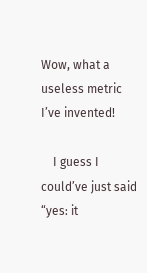Wow, what a useless metric I’ve invented!

    I guess I could’ve just said “yes: it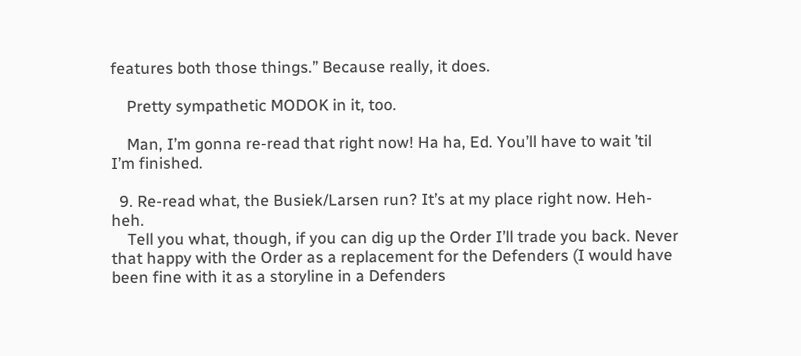features both those things.” Because really, it does.

    Pretty sympathetic MODOK in it, too.

    Man, I’m gonna re-read that right now! Ha ha, Ed. You’ll have to wait ’til I’m finished.

  9. Re-read what, the Busiek/Larsen run? It’s at my place right now. Heh-heh.
    Tell you what, though, if you can dig up the Order I’ll trade you back. Never that happy with the Order as a replacement for the Defenders (I would have been fine with it as a storyline in a Defenders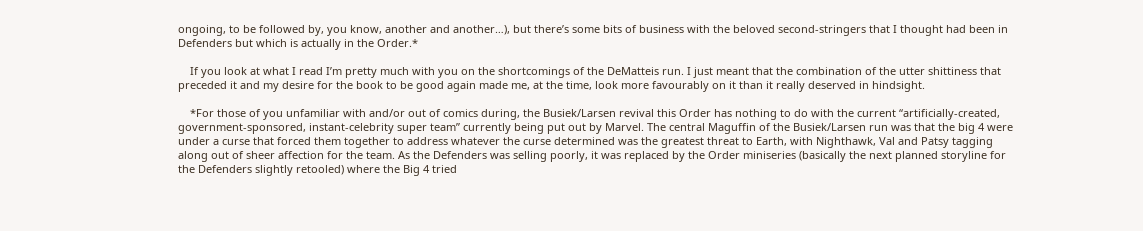ongoing, to be followed by, you know, another and another…), but there’s some bits of business with the beloved second-stringers that I thought had been in Defenders but which is actually in the Order.*

    If you look at what I read I’m pretty much with you on the shortcomings of the DeMatteis run. I just meant that the combination of the utter shittiness that preceded it and my desire for the book to be good again made me, at the time, look more favourably on it than it really deserved in hindsight.

    *For those of you unfamiliar with and/or out of comics during, the Busiek/Larsen revival this Order has nothing to do with the current “artificially-created, government-sponsored, instant-celebrity super team” currently being put out by Marvel. The central Maguffin of the Busiek/Larsen run was that the big 4 were under a curse that forced them together to address whatever the curse determined was the greatest threat to Earth, with Nighthawk, Val and Patsy tagging along out of sheer affection for the team. As the Defenders was selling poorly, it was replaced by the Order miniseries (basically the next planned storyline for the Defenders slightly retooled) where the Big 4 tried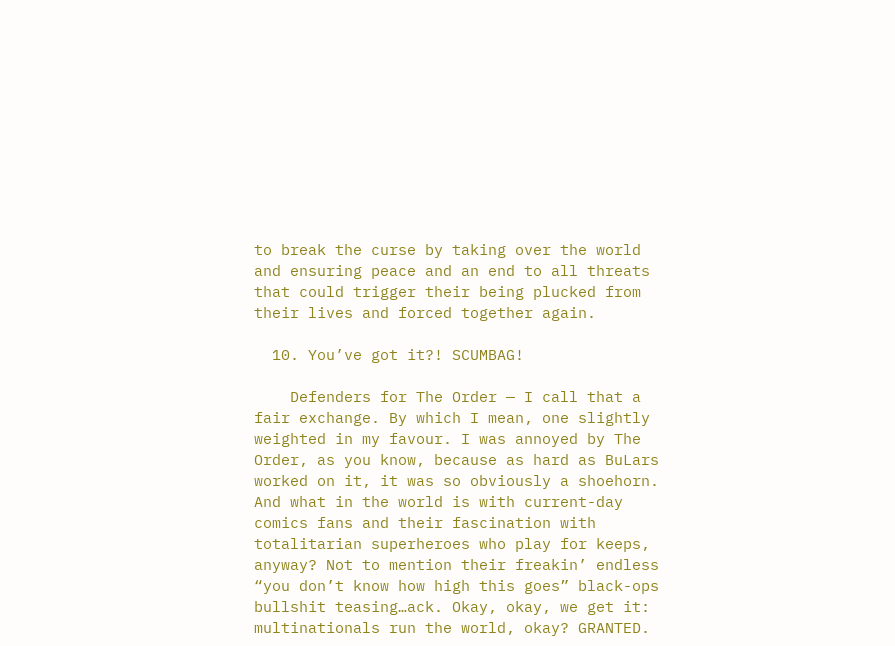to break the curse by taking over the world and ensuring peace and an end to all threats that could trigger their being plucked from their lives and forced together again.

  10. You’ve got it?! SCUMBAG!

    Defenders for The Order — I call that a fair exchange. By which I mean, one slightly weighted in my favour. I was annoyed by The Order, as you know, because as hard as BuLars worked on it, it was so obviously a shoehorn. And what in the world is with current-day comics fans and their fascination with totalitarian superheroes who play for keeps, anyway? Not to mention their freakin’ endless “you don’t know how high this goes” black-ops bullshit teasing…ack. Okay, okay, we get it: multinationals run the world, okay? GRANTED.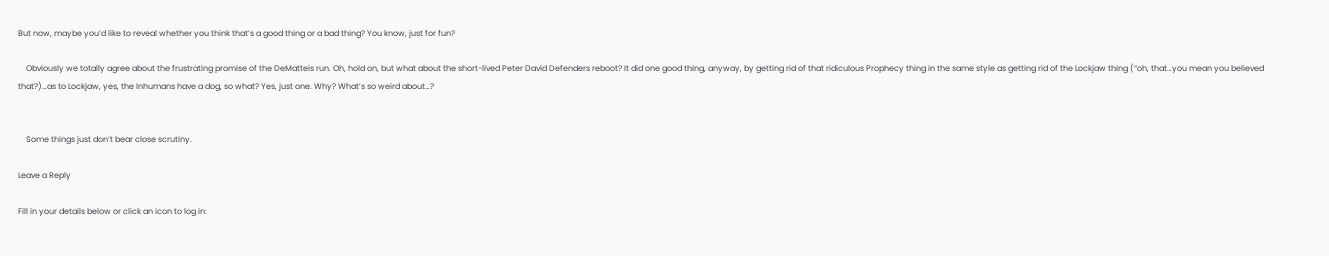But now, maybe you’d like to reveal whether you think that’s a good thing or a bad thing? You know, just for fun?

    Obviously we totally agree about the frustrating promise of the DeMatteis run. Oh, hold on, but what about the short-lived Peter David Defenders reboot? It did one good thing, anyway, by getting rid of that ridiculous Prophecy thing in the same style as getting rid of the Lockjaw thing (“oh, that…you mean you believed that?)…as to Lockjaw, yes, the Inhumans have a dog, so what? Yes, just one. Why? What’s so weird about…?


    Some things just don’t bear close scrutiny.

Leave a Reply

Fill in your details below or click an icon to log in: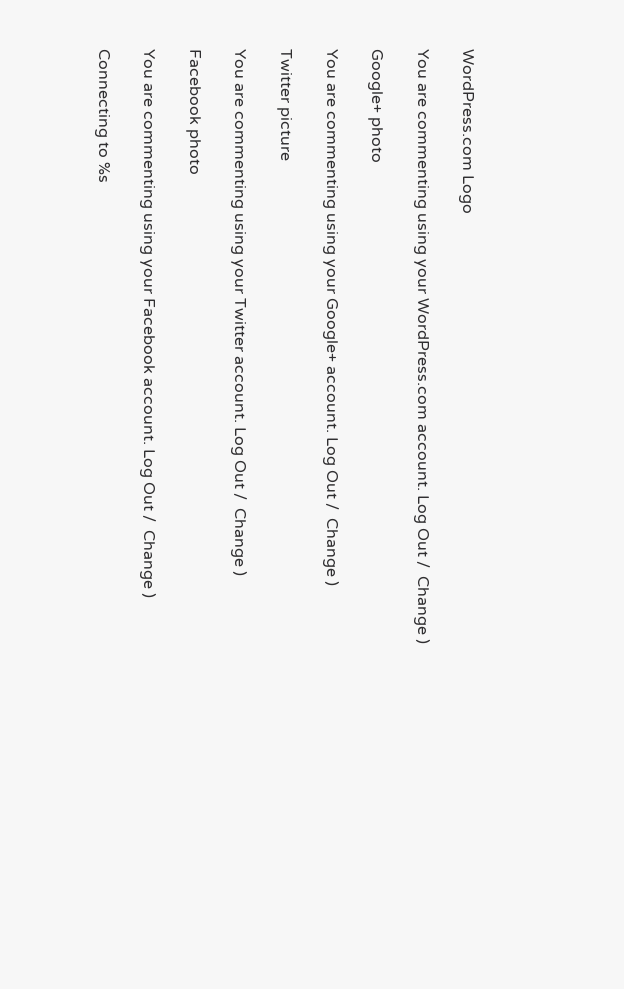WordPress.com Logo

You are commenting using your WordPress.com account. Log Out /  Change )

Google+ photo

You are commenting using your Google+ account. Log Out /  Change )

Twitter picture

You are commenting using your Twitter account. Log Out /  Change )

Facebook photo

You are commenting using your Facebook account. Log Out /  Change )

Connecting to %s